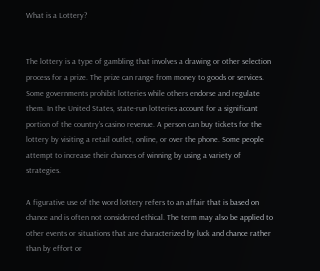What is a Lottery?


The lottery is a type of gambling that involves a drawing or other selection process for a prize. The prize can range from money to goods or services. Some governments prohibit lotteries while others endorse and regulate them. In the United States, state-run lotteries account for a significant portion of the country’s casino revenue. A person can buy tickets for the lottery by visiting a retail outlet, online, or over the phone. Some people attempt to increase their chances of winning by using a variety of strategies.

A figurative use of the word lottery refers to an affair that is based on chance and is often not considered ethical. The term may also be applied to other events or situations that are characterized by luck and chance rather than by effort or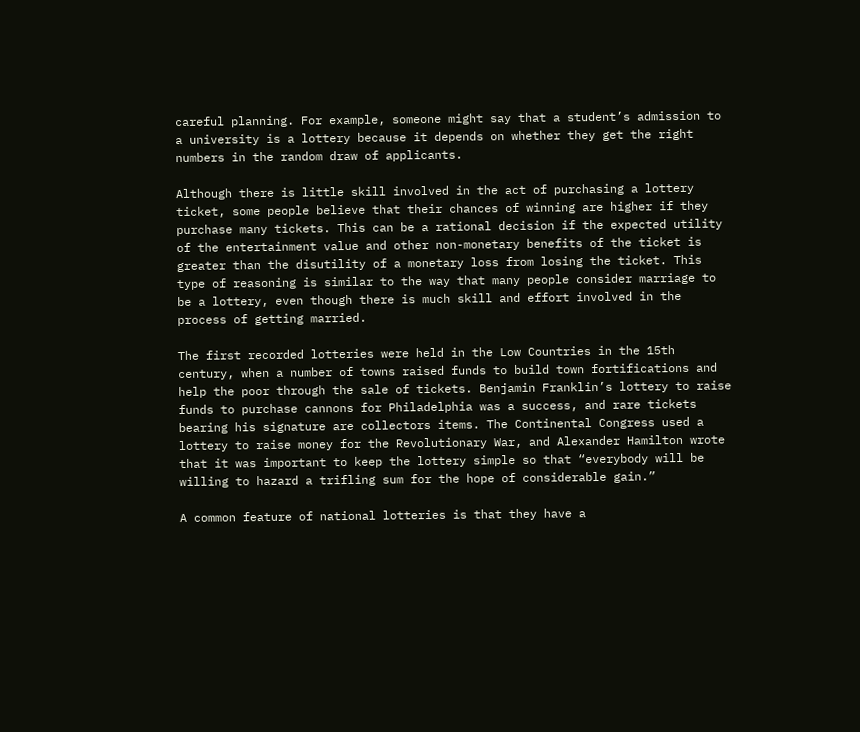careful planning. For example, someone might say that a student’s admission to a university is a lottery because it depends on whether they get the right numbers in the random draw of applicants.

Although there is little skill involved in the act of purchasing a lottery ticket, some people believe that their chances of winning are higher if they purchase many tickets. This can be a rational decision if the expected utility of the entertainment value and other non-monetary benefits of the ticket is greater than the disutility of a monetary loss from losing the ticket. This type of reasoning is similar to the way that many people consider marriage to be a lottery, even though there is much skill and effort involved in the process of getting married.

The first recorded lotteries were held in the Low Countries in the 15th century, when a number of towns raised funds to build town fortifications and help the poor through the sale of tickets. Benjamin Franklin’s lottery to raise funds to purchase cannons for Philadelphia was a success, and rare tickets bearing his signature are collectors items. The Continental Congress used a lottery to raise money for the Revolutionary War, and Alexander Hamilton wrote that it was important to keep the lottery simple so that “everybody will be willing to hazard a trifling sum for the hope of considerable gain.”

A common feature of national lotteries is that they have a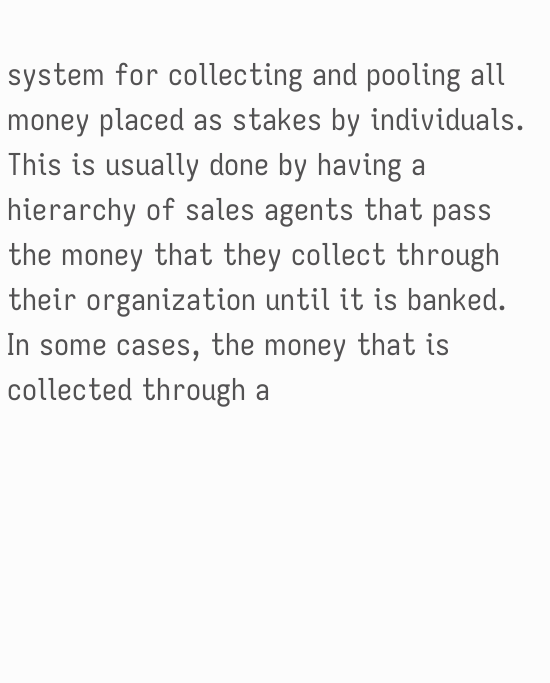system for collecting and pooling all money placed as stakes by individuals. This is usually done by having a hierarchy of sales agents that pass the money that they collect through their organization until it is banked. In some cases, the money that is collected through a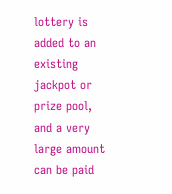lottery is added to an existing jackpot or prize pool, and a very large amount can be paid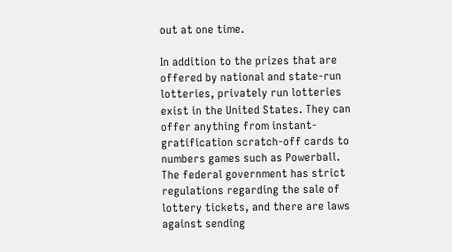out at one time.

In addition to the prizes that are offered by national and state-run lotteries, privately run lotteries exist in the United States. They can offer anything from instant-gratification scratch-off cards to numbers games such as Powerball. The federal government has strict regulations regarding the sale of lottery tickets, and there are laws against sending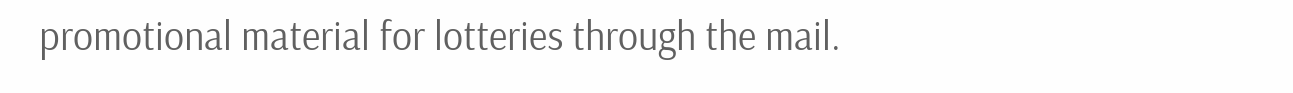promotional material for lotteries through the mail.